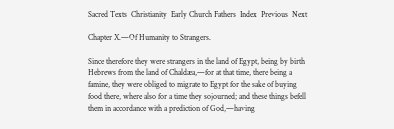Sacred Texts  Christianity  Early Church Fathers  Index  Previous  Next

Chapter X.—Of Humanity to Strangers.

Since therefore they were strangers in the land of Egypt, being by birth Hebrews from the land of Chaldæa,—for at that time, there being a famine, they were obliged to migrate to Egypt for the sake of buying food there, where also for a time they sojourned; and these things befell them in accordance with a prediction of God,—having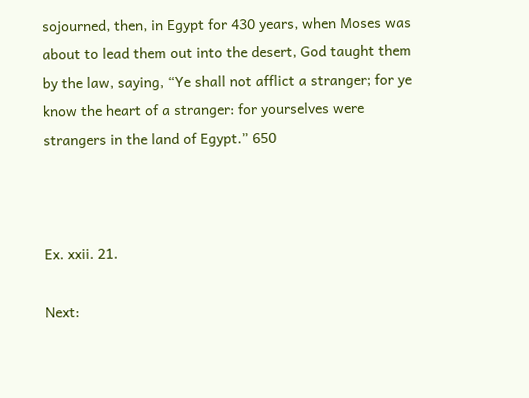sojourned, then, in Egypt for 430 years, when Moses was about to lead them out into the desert, God taught them by the law, saying, “Ye shall not afflict a stranger; for ye know the heart of a stranger: for yourselves were strangers in the land of Egypt.” 650



Ex. xxii. 21.

Next: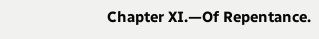Chapter XI.—Of Repentance.